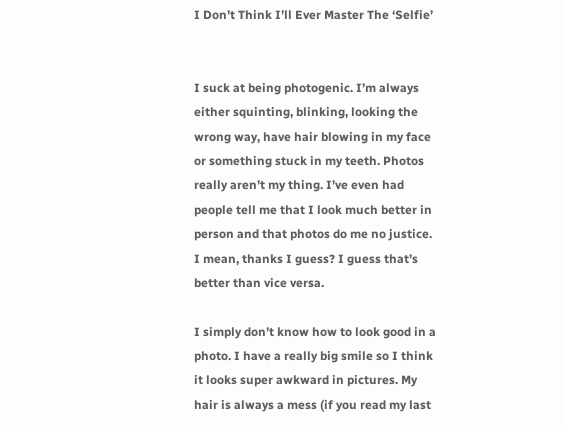I Don’t Think I’ll Ever Master The ‘Selfie’


I suck at being photogenic. I’m always either squinting, blinking, looking the wrong way, have hair blowing in my face or something stuck in my teeth. Photos really aren’t my thing. I’ve even had people tell me that I look much better in person and that photos do me no justice. I mean, thanks I guess? I guess that’s better than vice versa.

I simply don’t know how to look good in a photo. I have a really big smile so I think it looks super awkward in pictures. My hair is always a mess (if you read my last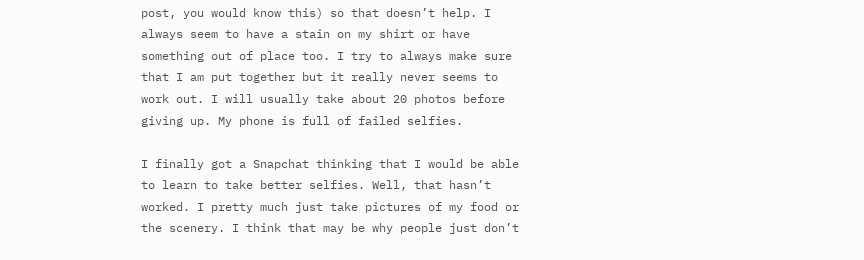post, you would know this) so that doesn’t help. I always seem to have a stain on my shirt or have something out of place too. I try to always make sure that I am put together but it really never seems to work out. I will usually take about 20 photos before giving up. My phone is full of failed selfies.

I finally got a Snapchat thinking that I would be able to learn to take better selfies. Well, that hasn’t worked. I pretty much just take pictures of my food or the scenery. I think that may be why people just don’t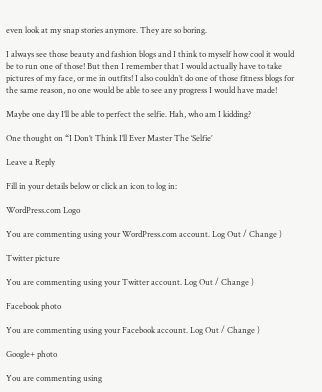even look at my snap stories anymore. They are so boring.

I always see those beauty and fashion blogs and I think to myself how cool it would be to run one of those! But then I remember that I would actually have to take pictures of my face, or me in outfits! I also couldn’t do one of those fitness blogs for the same reason, no one would be able to see any progress I would have made!

Maybe one day I’ll be able to perfect the selfie. Hah, who am I kidding?

One thought on “I Don’t Think I’ll Ever Master The ‘Selfie’

Leave a Reply

Fill in your details below or click an icon to log in:

WordPress.com Logo

You are commenting using your WordPress.com account. Log Out / Change )

Twitter picture

You are commenting using your Twitter account. Log Out / Change )

Facebook photo

You are commenting using your Facebook account. Log Out / Change )

Google+ photo

You are commenting using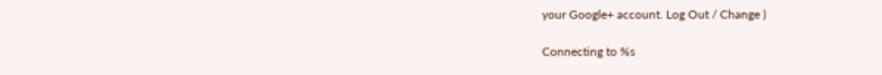your Google+ account. Log Out / Change )

Connecting to %s